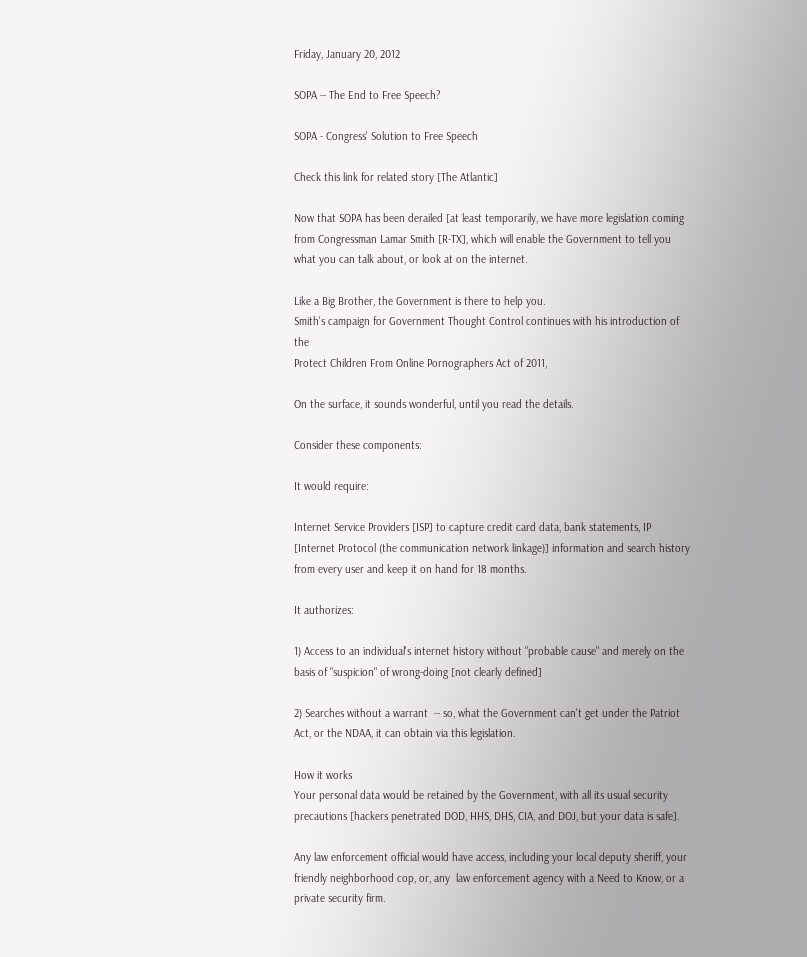Friday, January 20, 2012

SOPA -- The End to Free Speech?

SOPA - Congress' Solution to Free Speech

Check this link for related story [The Atlantic]

Now that SOPA has been derailed [at least temporarily, we have more legislation coming from Congressman Lamar Smith [R-TX], which will enable the Government to tell you what you can talk about, or look at on the internet.

Like a Big Brother, the Government is there to help you.
Smith's campaign for Government Thought Control continues with his introduction of the
Protect Children From Online Pornographers Act of 2011,

On the surface, it sounds wonderful, until you read the details.

Consider these components:

It would require:

Internet Service Providers [ISP] to capture credit card data, bank statements, IP [Internet Protocol (the communication network linkage)] information and search history from every user and keep it on hand for 18 months.

It authorizes:

1) Access to an individual's internet history without "probable cause" and merely on the basis of "suspicion" of wrong-doing [not clearly defined]

2) Searches without a warrant  -- so, what the Government can't get under the Patriot Act, or the NDAA, it can obtain via this legislation.

How it works
Your personal data would be retained by the Government, with all its usual security precautions [hackers penetrated DOD, HHS, DHS, CIA, and DOJ, but your data is safe].

Any law enforcement official would have access, including your local deputy sheriff, your friendly neighborhood cop, or, any  law enforcement agency with a Need to Know, or a private security firm.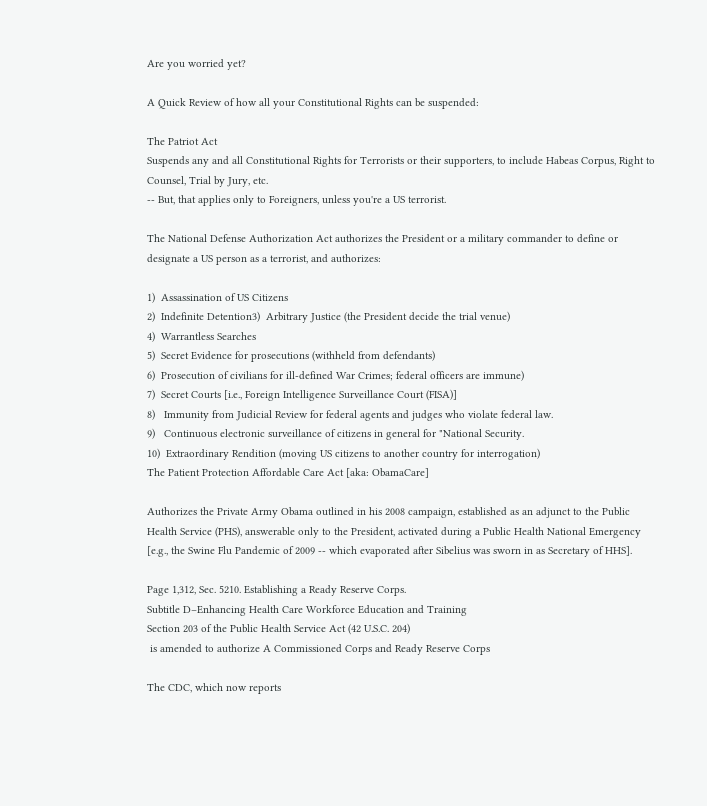Are you worried yet?

A Quick Review of how all your Constitutional Rights can be suspended:

The Patriot Act
Suspends any and all Constitutional Rights for Terrorists or their supporters, to include Habeas Corpus, Right to Counsel, Trial by Jury, etc.
-- But, that applies only to Foreigners, unless you're a US terrorist.

The National Defense Authorization Act authorizes the President or a military commander to define or designate a US person as a terrorist, and authorizes:

1)  Assassination of US Citizens
2)  Indefinite Detention3)  Arbitrary Justice (the President decide the trial venue)
4)  Warrantless Searches
5)  Secret Evidence for prosecutions (withheld from defendants)
6)  Prosecution of civilians for ill-defined War Crimes; federal officers are immune)
7)  Secret Courts [i.e., Foreign Intelligence Surveillance Court (FISA)]
8)   Immunity from Judicial Review for federal agents and judges who violate federal law.
9)   Continuous electronic surveillance of citizens in general for "National Security.
10)  Extraordinary Rendition (moving US citizens to another country for interrogation)
The Patient Protection Affordable Care Act [aka: ObamaCare]

Authorizes the Private Army Obama outlined in his 2008 campaign, established as an adjunct to the Public Health Service (PHS), answerable only to the President, activated during a Public Health National Emergency [e.g., the Swine Flu Pandemic of 2009 -- which evaporated after Sibelius was sworn in as Secretary of HHS].

Page 1,312, Sec. 5210. Establishing a Ready Reserve Corps.
Subtitle D–Enhancing Health Care Workforce Education and Training
Section 203 of the Public Health Service Act (42 U.S.C. 204)
 is amended to authorize A Commissioned Corps and Ready Reserve Corps

The CDC, which now reports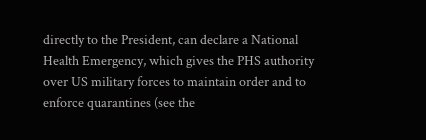directly to the President, can declare a National Health Emergency, which gives the PHS authority over US military forces to maintain order and to enforce quarantines (see the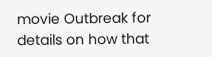movie Outbreak for details on how that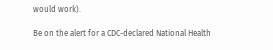would work).

Be on the alert for a CDC-declared National Health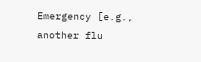Emergency [e.g., another flu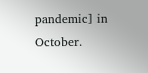pandemic] in October.